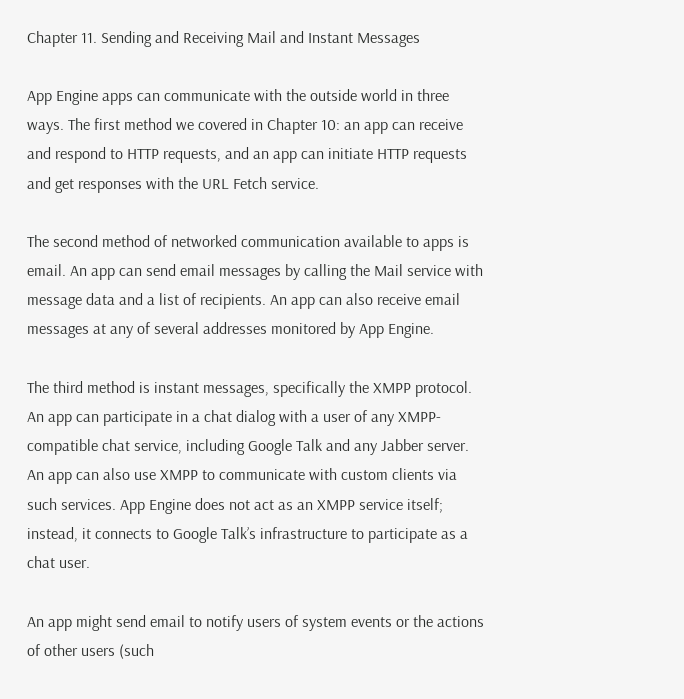Chapter 11. Sending and Receiving Mail and Instant Messages

App Engine apps can communicate with the outside world in three ways. The first method we covered in Chapter 10: an app can receive and respond to HTTP requests, and an app can initiate HTTP requests and get responses with the URL Fetch service.

The second method of networked communication available to apps is email. An app can send email messages by calling the Mail service with message data and a list of recipients. An app can also receive email messages at any of several addresses monitored by App Engine.

The third method is instant messages, specifically the XMPP protocol. An app can participate in a chat dialog with a user of any XMPP-compatible chat service, including Google Talk and any Jabber server. An app can also use XMPP to communicate with custom clients via such services. App Engine does not act as an XMPP service itself; instead, it connects to Google Talk’s infrastructure to participate as a chat user.

An app might send email to notify users of system events or the actions of other users (such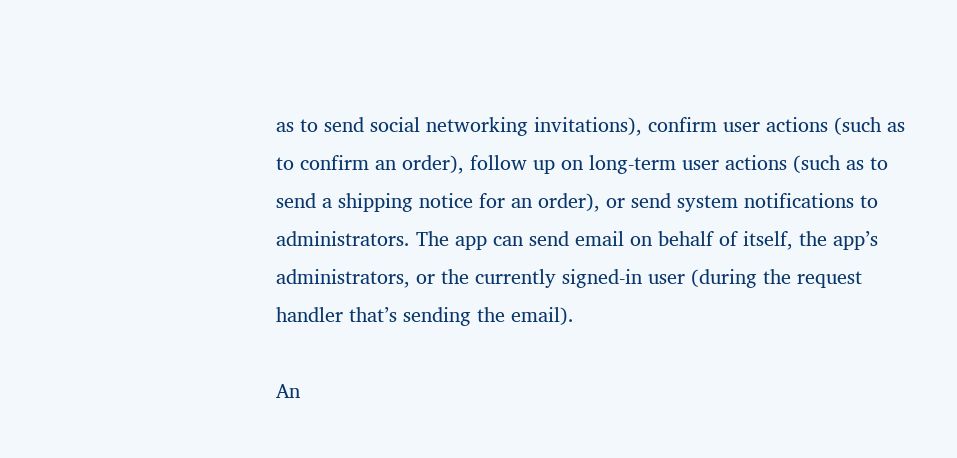as to send social networking invitations), confirm user actions (such as to confirm an order), follow up on long-term user actions (such as to send a shipping notice for an order), or send system notifications to administrators. The app can send email on behalf of itself, the app’s administrators, or the currently signed-in user (during the request handler that’s sending the email).

An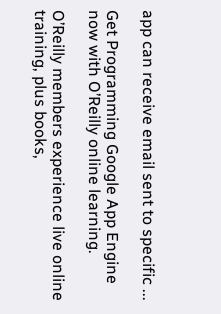app can receive email sent to specific ...

Get Programming Google App Engine now with O’Reilly online learning.

O’Reilly members experience live online training, plus books,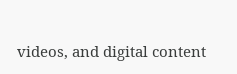videos, and digital content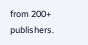from 200+ publishers.